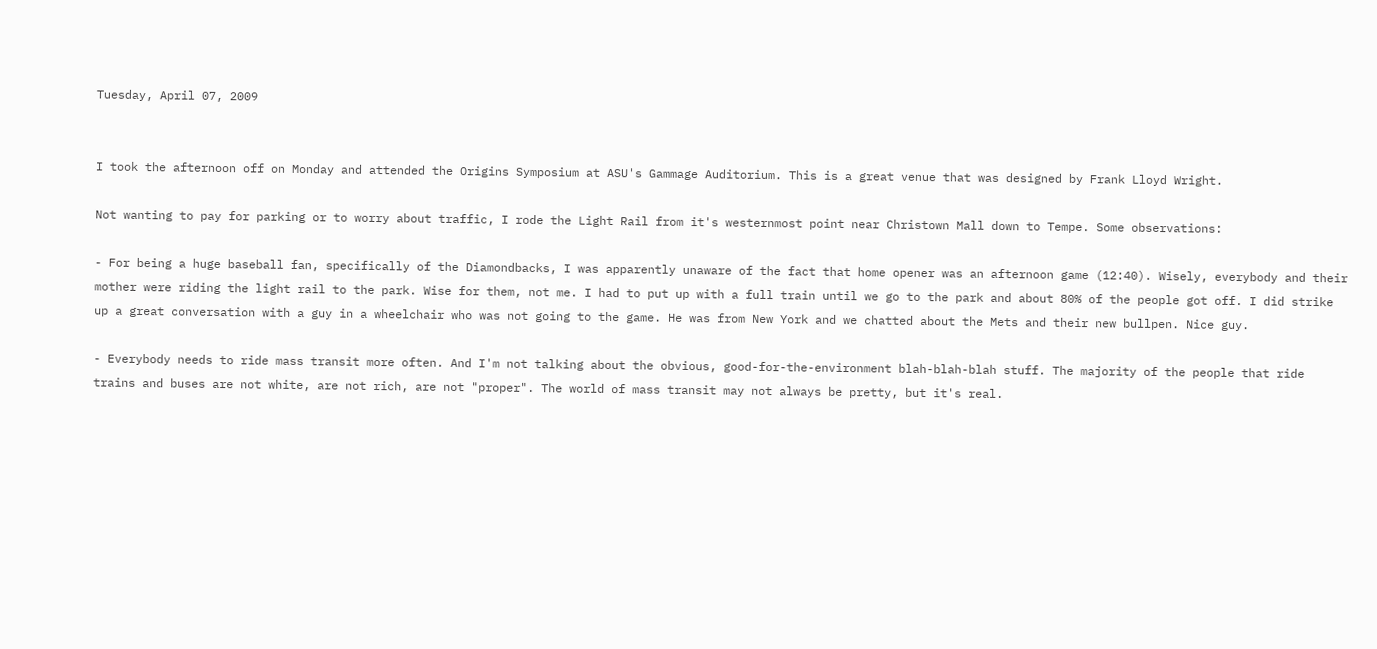Tuesday, April 07, 2009


I took the afternoon off on Monday and attended the Origins Symposium at ASU's Gammage Auditorium. This is a great venue that was designed by Frank Lloyd Wright.

Not wanting to pay for parking or to worry about traffic, I rode the Light Rail from it's westernmost point near Christown Mall down to Tempe. Some observations:

- For being a huge baseball fan, specifically of the Diamondbacks, I was apparently unaware of the fact that home opener was an afternoon game (12:40). Wisely, everybody and their mother were riding the light rail to the park. Wise for them, not me. I had to put up with a full train until we go to the park and about 80% of the people got off. I did strike up a great conversation with a guy in a wheelchair who was not going to the game. He was from New York and we chatted about the Mets and their new bullpen. Nice guy.

- Everybody needs to ride mass transit more often. And I'm not talking about the obvious, good-for-the-environment blah-blah-blah stuff. The majority of the people that ride trains and buses are not white, are not rich, are not "proper". The world of mass transit may not always be pretty, but it's real.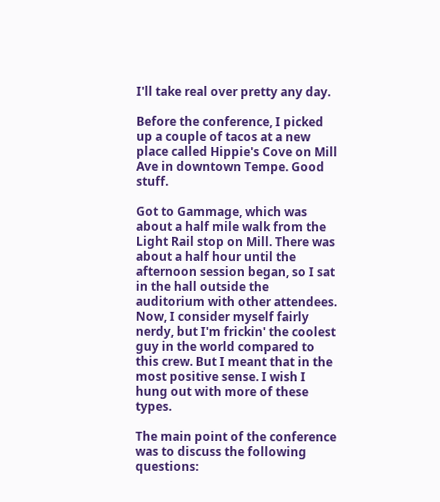I'll take real over pretty any day.

Before the conference, I picked up a couple of tacos at a new place called Hippie's Cove on Mill Ave in downtown Tempe. Good stuff.

Got to Gammage, which was about a half mile walk from the Light Rail stop on Mill. There was about a half hour until the afternoon session began, so I sat in the hall outside the auditorium with other attendees. Now, I consider myself fairly nerdy, but I'm frickin' the coolest guy in the world compared to this crew. But I meant that in the most positive sense. I wish I hung out with more of these types.

The main point of the conference was to discuss the following questions: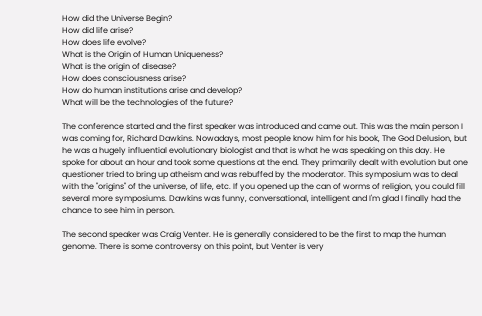How did the Universe Begin?
How did life arise?
How does life evolve?
What is the Origin of Human Uniqueness?
What is the origin of disease?
How does consciousness arise?
How do human institutions arise and develop?
What will be the technologies of the future?

The conference started and the first speaker was introduced and came out. This was the main person I was coming for, Richard Dawkins. Nowadays, most people know him for his book, The God Delusion, but he was a hugely influential evolutionary biologist and that is what he was speaking on this day. He spoke for about an hour and took some questions at the end. They primarily dealt with evolution but one questioner tried to bring up atheism and was rebuffed by the moderator. This symposium was to deal with the "origins" of the universe, of life, etc. If you opened up the can of worms of religion, you could fill several more symposiums. Dawkins was funny, conversational, intelligent and I'm glad I finally had the chance to see him in person.

The second speaker was Craig Venter. He is generally considered to be the first to map the human genome. There is some controversy on this point, but Venter is very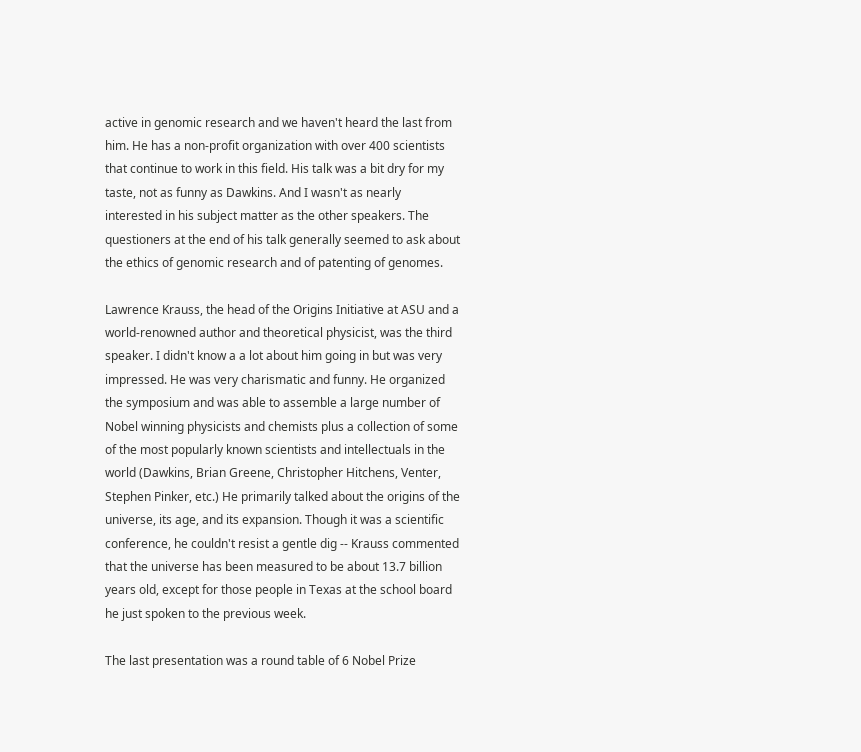active in genomic research and we haven't heard the last from him. He has a non-profit organization with over 400 scientists that continue to work in this field. His talk was a bit dry for my taste, not as funny as Dawkins. And I wasn't as nearly interested in his subject matter as the other speakers. The questioners at the end of his talk generally seemed to ask about the ethics of genomic research and of patenting of genomes.

Lawrence Krauss, the head of the Origins Initiative at ASU and a world-renowned author and theoretical physicist, was the third speaker. I didn't know a a lot about him going in but was very impressed. He was very charismatic and funny. He organized the symposium and was able to assemble a large number of Nobel winning physicists and chemists plus a collection of some of the most popularly known scientists and intellectuals in the world (Dawkins, Brian Greene, Christopher Hitchens, Venter, Stephen Pinker, etc.) He primarily talked about the origins of the universe, its age, and its expansion. Though it was a scientific conference, he couldn't resist a gentle dig -- Krauss commented that the universe has been measured to be about 13.7 billion years old, except for those people in Texas at the school board he just spoken to the previous week.

The last presentation was a round table of 6 Nobel Prize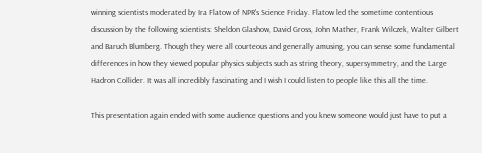winning scientists moderated by Ira Flatow of NPR's Science Friday. Flatow led the sometime contentious discussion by the following scientists: Sheldon Glashow, David Gross, John Mather, Frank Wilczek, Walter Gilbert and Baruch Blumberg. Though they were all courteous and generally amusing, you can sense some fundamental differences in how they viewed popular physics subjects such as string theory, supersymmetry, and the Large Hadron Collider. It was all incredibly fascinating and I wish I could listen to people like this all the time.

This presentation again ended with some audience questions and you knew someone would just have to put a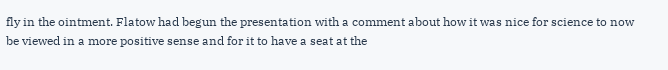fly in the ointment. Flatow had begun the presentation with a comment about how it was nice for science to now be viewed in a more positive sense and for it to have a seat at the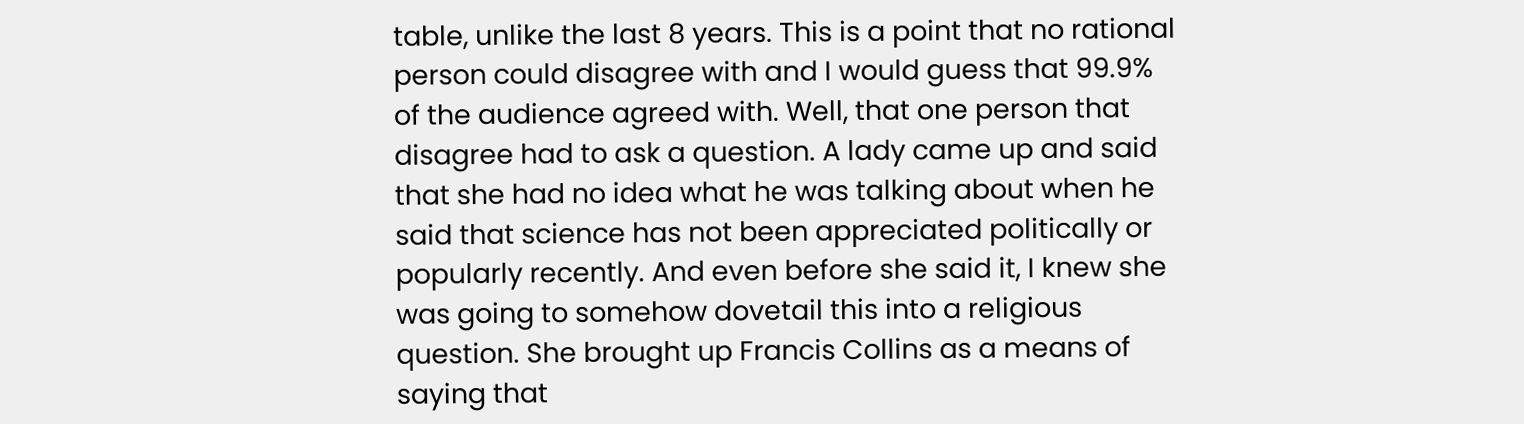table, unlike the last 8 years. This is a point that no rational person could disagree with and I would guess that 99.9% of the audience agreed with. Well, that one person that disagree had to ask a question. A lady came up and said that she had no idea what he was talking about when he said that science has not been appreciated politically or popularly recently. And even before she said it, I knew she was going to somehow dovetail this into a religious question. She brought up Francis Collins as a means of saying that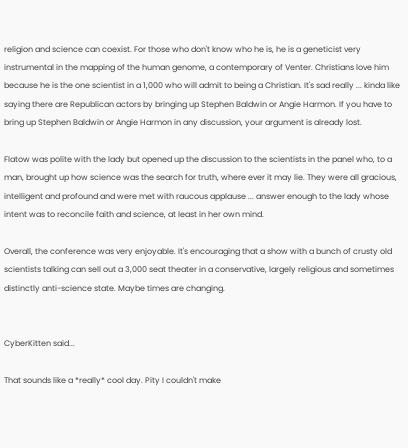religion and science can coexist. For those who don't know who he is, he is a geneticist very instrumental in the mapping of the human genome, a contemporary of Venter. Christians love him because he is the one scientist in a 1,000 who will admit to being a Christian. It's sad really ... kinda like saying there are Republican actors by bringing up Stephen Baldwin or Angie Harmon. If you have to bring up Stephen Baldwin or Angie Harmon in any discussion, your argument is already lost.

Flatow was polite with the lady but opened up the discussion to the scientists in the panel who, to a man, brought up how science was the search for truth, where ever it may lie. They were all gracious, intelligent and profound and were met with raucous applause ... answer enough to the lady whose intent was to reconcile faith and science, at least in her own mind.

Overall, the conference was very enjoyable. It's encouraging that a show with a bunch of crusty old scientists talking can sell out a 3,000 seat theater in a conservative, largely religious and sometimes distinctly anti-science state. Maybe times are changing.


CyberKitten said...

That sounds like a *really* cool day. Pity I couldn't make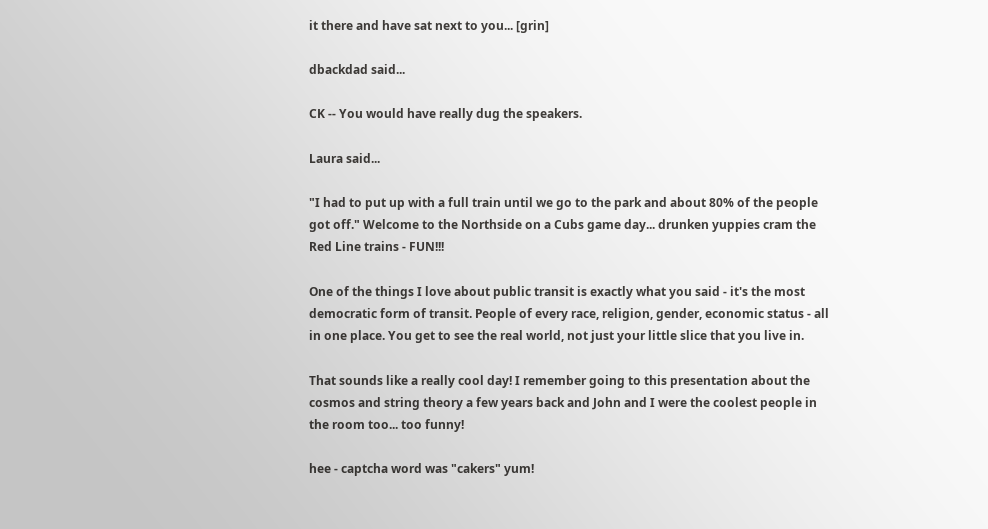it there and have sat next to you... [grin]

dbackdad said...

CK -- You would have really dug the speakers.

Laura said...

"I had to put up with a full train until we go to the park and about 80% of the people got off." Welcome to the Northside on a Cubs game day... drunken yuppies cram the Red Line trains - FUN!!!

One of the things I love about public transit is exactly what you said - it's the most democratic form of transit. People of every race, religion, gender, economic status - all in one place. You get to see the real world, not just your little slice that you live in.

That sounds like a really cool day! I remember going to this presentation about the cosmos and string theory a few years back and John and I were the coolest people in the room too... too funny!

hee - captcha word was "cakers" yum!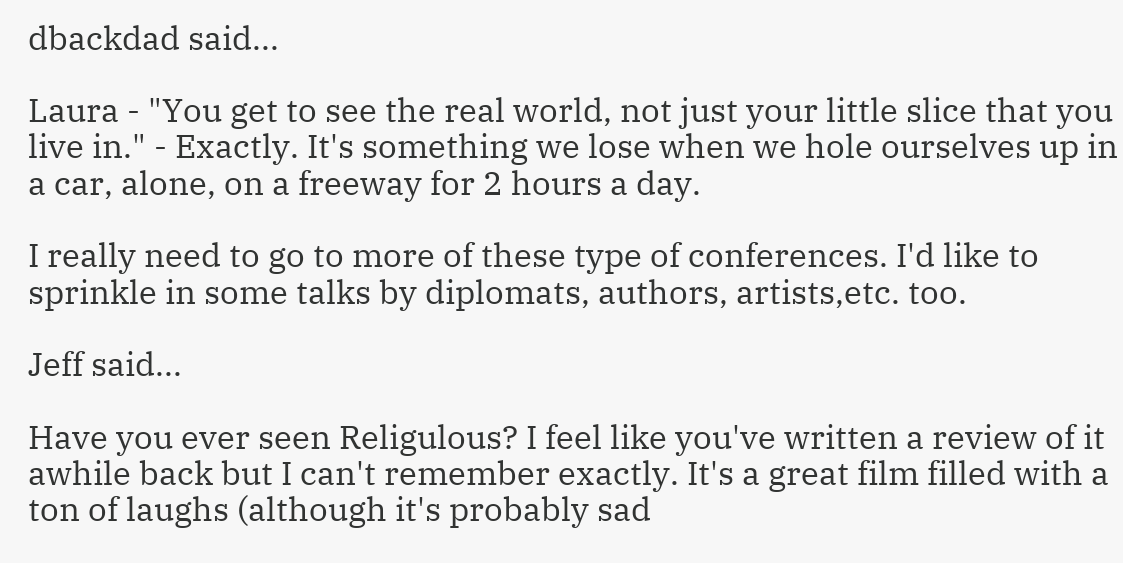dbackdad said...

Laura - "You get to see the real world, not just your little slice that you live in." - Exactly. It's something we lose when we hole ourselves up in a car, alone, on a freeway for 2 hours a day.

I really need to go to more of these type of conferences. I'd like to sprinkle in some talks by diplomats, authors, artists,etc. too.

Jeff said...

Have you ever seen Religulous? I feel like you've written a review of it awhile back but I can't remember exactly. It's a great film filled with a ton of laughs (although it's probably sad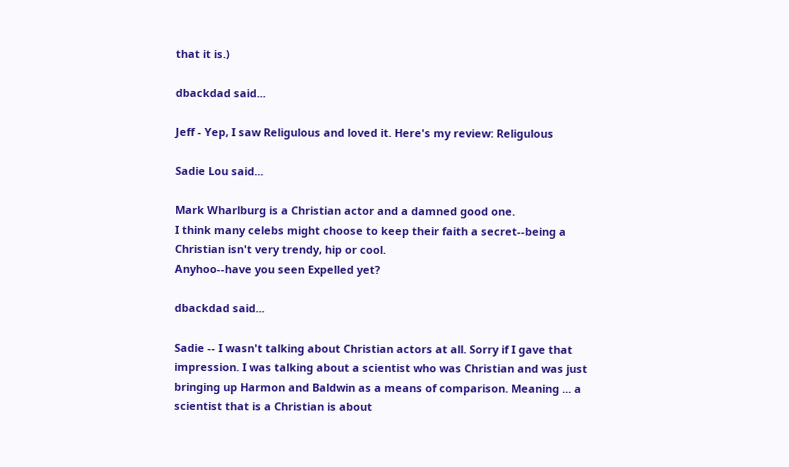that it is.)

dbackdad said...

Jeff - Yep, I saw Religulous and loved it. Here's my review: Religulous

Sadie Lou said...

Mark Wharlburg is a Christian actor and a damned good one.
I think many celebs might choose to keep their faith a secret--being a Christian isn't very trendy, hip or cool.
Anyhoo--have you seen Expelled yet?

dbackdad said...

Sadie -- I wasn't talking about Christian actors at all. Sorry if I gave that impression. I was talking about a scientist who was Christian and was just bringing up Harmon and Baldwin as a means of comparison. Meaning ... a scientist that is a Christian is about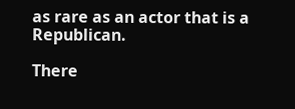as rare as an actor that is a Republican.

There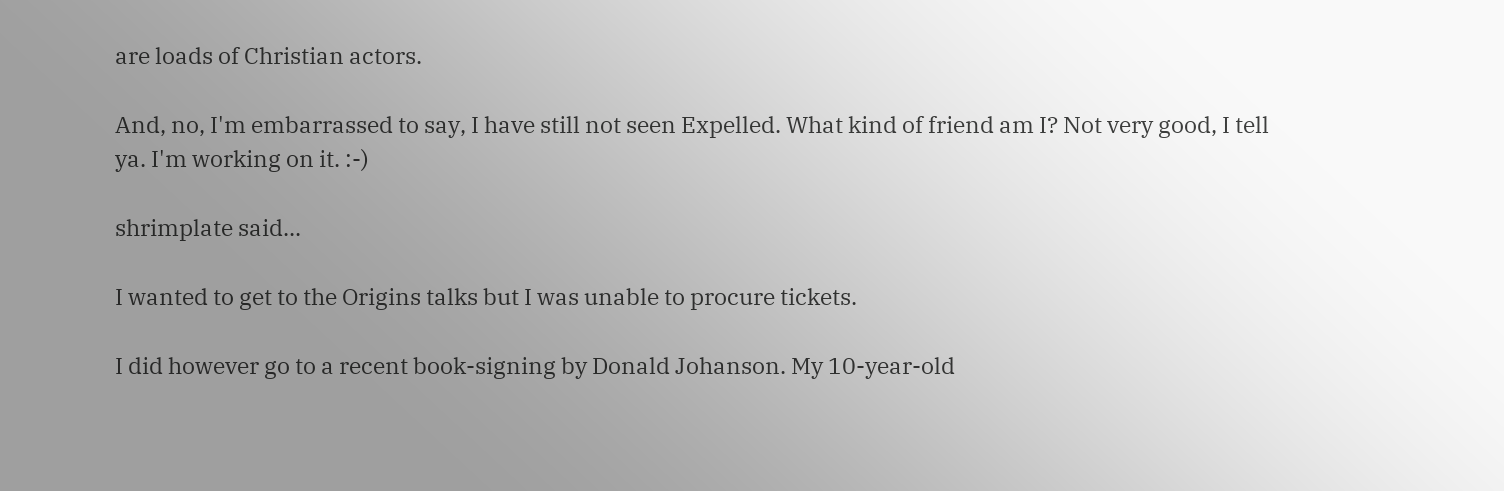are loads of Christian actors.

And, no, I'm embarrassed to say, I have still not seen Expelled. What kind of friend am I? Not very good, I tell ya. I'm working on it. :-)

shrimplate said...

I wanted to get to the Origins talks but I was unable to procure tickets.

I did however go to a recent book-signing by Donald Johanson. My 10-year-old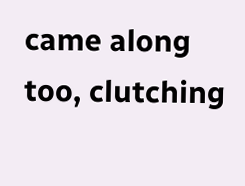came along too, clutching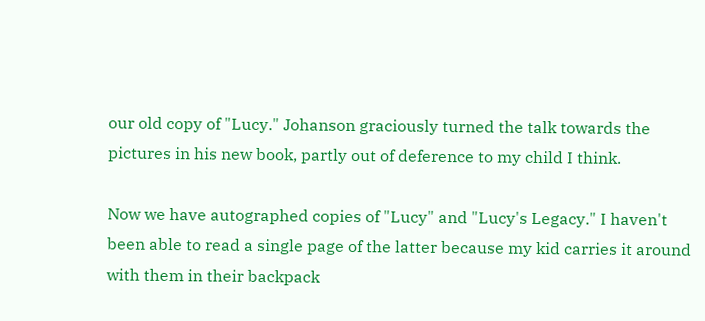our old copy of "Lucy." Johanson graciously turned the talk towards the pictures in his new book, partly out of deference to my child I think.

Now we have autographed copies of "Lucy" and "Lucy's Legacy." I haven't been able to read a single page of the latter because my kid carries it around with them in their backpack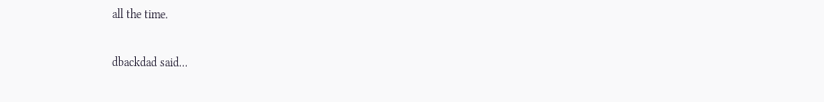all the time.

dbackdad said...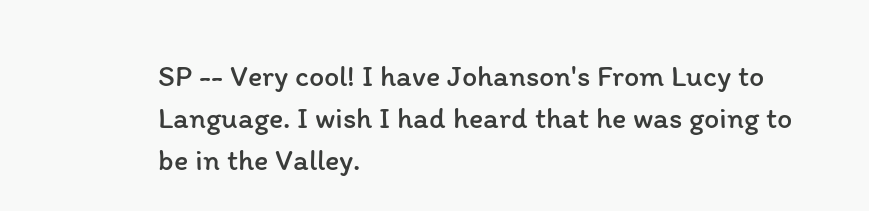SP -- Very cool! I have Johanson's From Lucy to Language. I wish I had heard that he was going to be in the Valley.